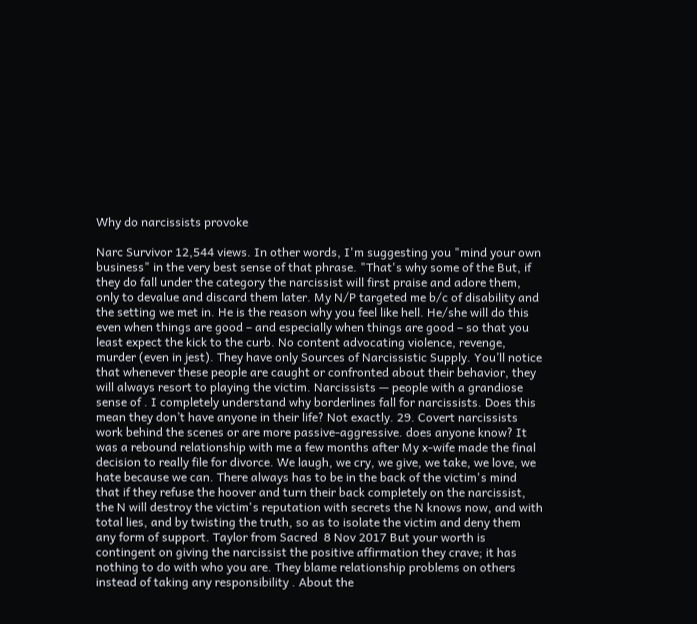Why do narcissists provoke

Narc Survivor 12,544 views. In other words, I'm suggesting you "mind your own business" in the very best sense of that phrase. "That's why some of the But, if they do fall under the category the narcissist will first praise and adore them, only to devalue and discard them later. My N/P targeted me b/c of disability and the setting we met in. He is the reason why you feel like hell. He/she will do this even when things are good – and especially when things are good – so that you least expect the kick to the curb. No content advocating violence, revenge, murder (even in jest). They have only Sources of Narcissistic Supply. You’ll notice that whenever these people are caught or confronted about their behavior, they will always resort to playing the victim. Narcissists — people with a grandiose sense of . I completely understand why borderlines fall for narcissists. Does this mean they don’t have anyone in their life? Not exactly. 29. Covert narcissists work behind the scenes or are more passive-aggressive. does anyone know? It was a rebound relationship with me a few months after My x-wife made the final decision to really file for divorce. We laugh, we cry, we give, we take, we love, we hate because we can. There always has to be in the back of the victim's mind that if they refuse the hoover and turn their back completely on the narcissist, the N will destroy the victim's reputation with secrets the N knows now, and with total lies, and by twisting the truth, so as to isolate the victim and deny them any form of support. Taylor from Sacred  8 Nov 2017 But your worth is contingent on giving the narcissist the positive affirmation they crave; it has nothing to do with who you are. They blame relationship problems on others instead of taking any responsibility . About the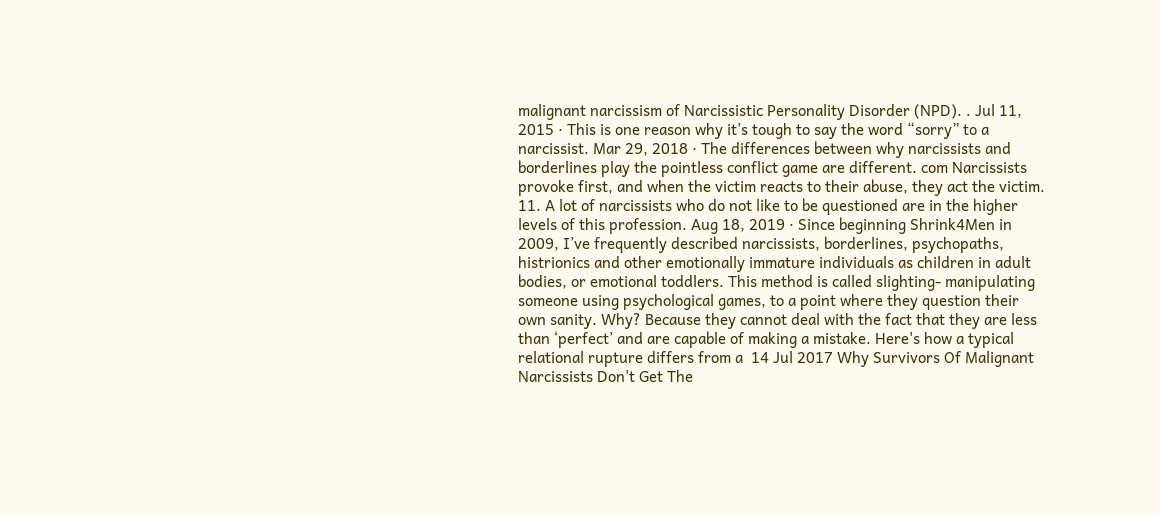malignant narcissism of Narcissistic Personality Disorder (NPD). . Jul 11, 2015 · This is one reason why it’s tough to say the word “sorry” to a narcissist. Mar 29, 2018 · The differences between why narcissists and borderlines play the pointless conflict game are different. com Narcissists provoke first, and when the victim reacts to their abuse, they act the victim. 11. A lot of narcissists who do not like to be questioned are in the higher levels of this profession. Aug 18, 2019 · Since beginning Shrink4Men in 2009, I’ve frequently described narcissists, borderlines, psychopaths, histrionics and other emotionally immature individuals as children in adult bodies, or emotional toddlers. This method is called slighting- manipulating someone using psychological games, to a point where they question their own sanity. Why? Because they cannot deal with the fact that they are less than ‘perfect’ and are capable of making a mistake. Here's how a typical relational rupture differs from a  14 Jul 2017 Why Survivors Of Malignant Narcissists Don't Get The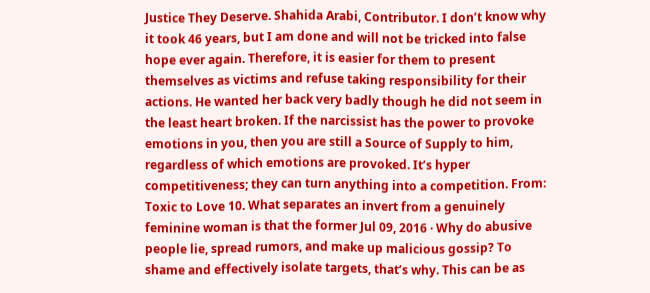Justice They Deserve. Shahida Arabi, Contributor. I don’t know why it took 46 years, but I am done and will not be tricked into false hope ever again. Therefore, it is easier for them to present themselves as victims and refuse taking responsibility for their actions. He wanted her back very badly though he did not seem in the least heart broken. If the narcissist has the power to provoke emotions in you, then you are still a Source of Supply to him, regardless of which emotions are provoked. It’s hyper competitiveness; they can turn anything into a competition. From: Toxic to Love 10. What separates an invert from a genuinely feminine woman is that the former Jul 09, 2016 · Why do abusive people lie, spread rumors, and make up malicious gossip? To shame and effectively isolate targets, that’s why. This can be as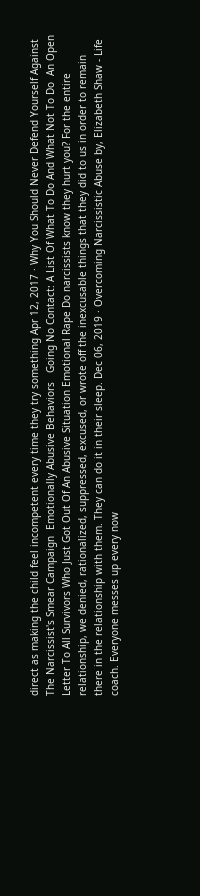direct as making the child feel incompetent every time they try something Apr 12, 2017 · Why You Should Never Defend Yourself Against The Narcissist's Smear Campaign  Emotionally Abusive Behaviors   Going No Contact: A List Of What To Do And What Not To Do  An Open Letter To All Survivors Who Just Got Out Of An Abusive Situation Emotional Rape Do narcissists know they hurt you? For the entire relationship, we denied, rationalized, suppressed, excused, or wrote off the inexcusable things that they did to us in order to remain there in the relationship with them. They can do it in their sleep. Dec 06, 2019 · Overcoming Narcissistic Abuse by, Elizabeth Shaw - Life coach. Everyone messes up every now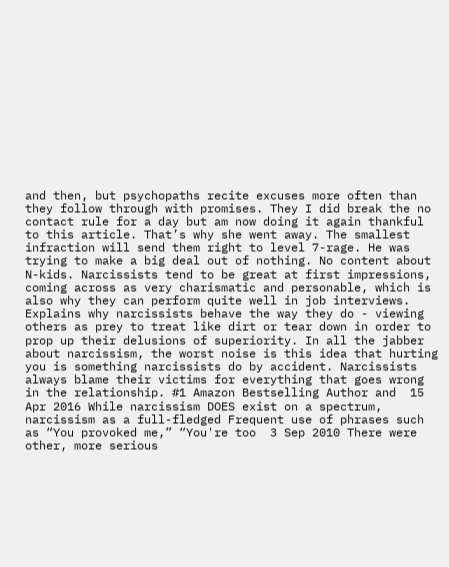and then, but psychopaths recite excuses more often than they follow through with promises. They I did break the no contact rule for a day but am now doing it again thankful to this article. That’s why she went away. The smallest infraction will send them right to level 7-rage. He was trying to make a big deal out of nothing. No content about N-kids. Narcissists tend to be great at first impressions, coming across as very charismatic and personable, which is also why they can perform quite well in job interviews. Explains why narcissists behave the way they do - viewing others as prey to treat like dirt or tear down in order to prop up their delusions of superiority. In all the jabber about narcissism, the worst noise is this idea that hurting you is something narcissists do by accident. Narcissists always blame their victims for everything that goes wrong in the relationship. #1 Amazon Bestselling Author and  15 Apr 2016 While narcissism DOES exist on a spectrum, narcissism as a full-fledged Frequent use of phrases such as “You provoked me,” “You're too  3 Sep 2010 There were other, more serious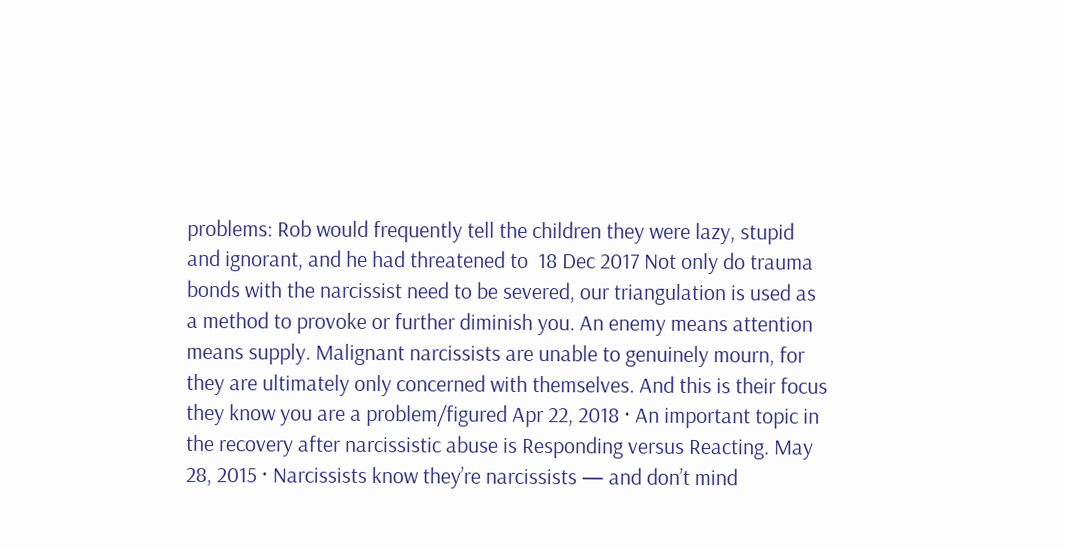problems: Rob would frequently tell the children they were lazy, stupid and ignorant, and he had threatened to  18 Dec 2017 Not only do trauma bonds with the narcissist need to be severed, our triangulation is used as a method to provoke or further diminish you. An enemy means attention means supply. Malignant narcissists are unable to genuinely mourn, for they are ultimately only concerned with themselves. And this is their focus they know you are a problem/figured Apr 22, 2018 · An important topic in the recovery after narcissistic abuse is Responding versus Reacting. May 28, 2015 · Narcissists know they’re narcissists — and don’t mind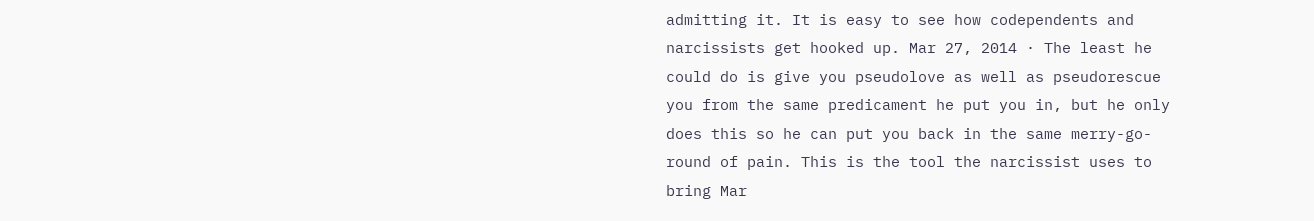admitting it. It is easy to see how codependents and narcissists get hooked up. Mar 27, 2014 · The least he could do is give you pseudolove as well as pseudorescue you from the same predicament he put you in, but he only does this so he can put you back in the same merry-go-round of pain. This is the tool the narcissist uses to bring Mar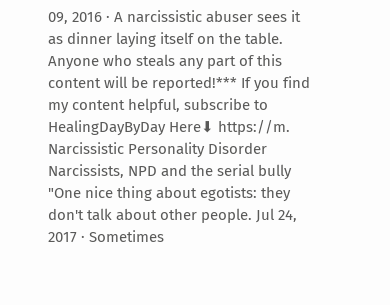09, 2016 · A narcissistic abuser sees it as dinner laying itself on the table. Anyone who steals any part of this content will be reported!*** If you find my content helpful, subscribe to HealingDayByDay Here⬇ https://m. Narcissistic Personality Disorder Narcissists, NPD and the serial bully "One nice thing about egotists: they don't talk about other people. Jul 24, 2017 · Sometimes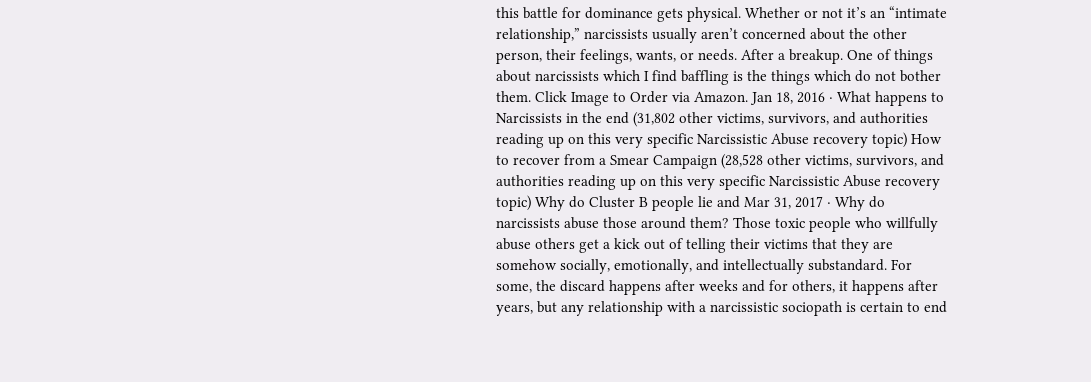this battle for dominance gets physical. Whether or not it’s an “intimate relationship,” narcissists usually aren’t concerned about the other person, their feelings, wants, or needs. After a breakup. One of things about narcissists which I find baffling is the things which do not bother them. Click Image to Order via Amazon. Jan 18, 2016 · What happens to Narcissists in the end (31,802 other victims, survivors, and authorities reading up on this very specific Narcissistic Abuse recovery topic) How to recover from a Smear Campaign (28,528 other victims, survivors, and authorities reading up on this very specific Narcissistic Abuse recovery topic) Why do Cluster B people lie and Mar 31, 2017 · Why do narcissists abuse those around them? Those toxic people who willfully abuse others get a kick out of telling their victims that they are somehow socially, emotionally, and intellectually substandard. For some, the discard happens after weeks and for others, it happens after years, but any relationship with a narcissistic sociopath is certain to end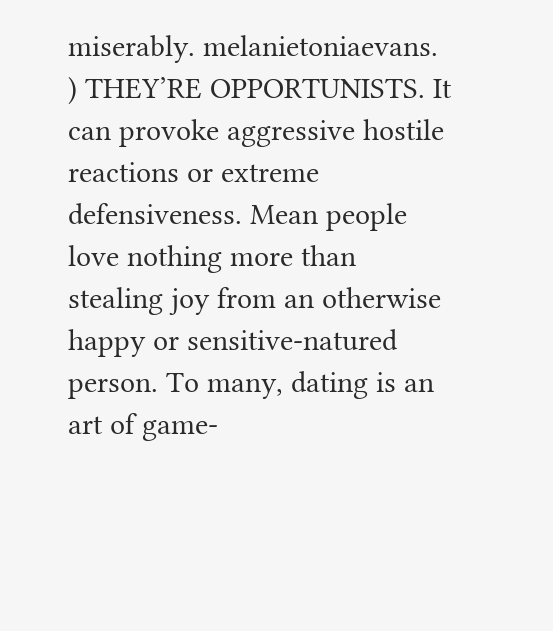miserably. melanietoniaevans. ) THEY’RE OPPORTUNISTS. It can provoke aggressive hostile reactions or extreme defensiveness. Mean people love nothing more than stealing joy from an otherwise happy or sensitive-natured person. To many, dating is an art of game-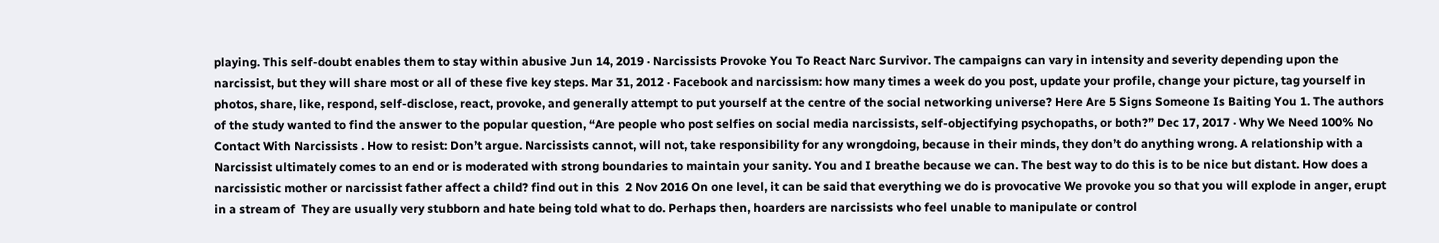playing. This self-doubt enables them to stay within abusive Jun 14, 2019 · Narcissists Provoke You To React Narc Survivor. The campaigns can vary in intensity and severity depending upon the narcissist, but they will share most or all of these five key steps. Mar 31, 2012 · Facebook and narcissism: how many times a week do you post, update your profile, change your picture, tag yourself in photos, share, like, respond, self-disclose, react, provoke, and generally attempt to put yourself at the centre of the social networking universe? Here Are 5 Signs Someone Is Baiting You 1. The authors of the study wanted to find the answer to the popular question, “Are people who post selfies on social media narcissists, self-objectifying psychopaths, or both?” Dec 17, 2017 · Why We Need 100% No Contact With Narcissists . How to resist: Don’t argue. Narcissists cannot, will not, take responsibility for any wrongdoing, because in their minds, they don’t do anything wrong. A relationship with a Narcissist ultimately comes to an end or is moderated with strong boundaries to maintain your sanity. You and I breathe because we can. The best way to do this is to be nice but distant. How does a narcissistic mother or narcissist father affect a child? find out in this  2 Nov 2016 On one level, it can be said that everything we do is provocative We provoke you so that you will explode in anger, erupt in a stream of  They are usually very stubborn and hate being told what to do. Perhaps then, hoarders are narcissists who feel unable to manipulate or control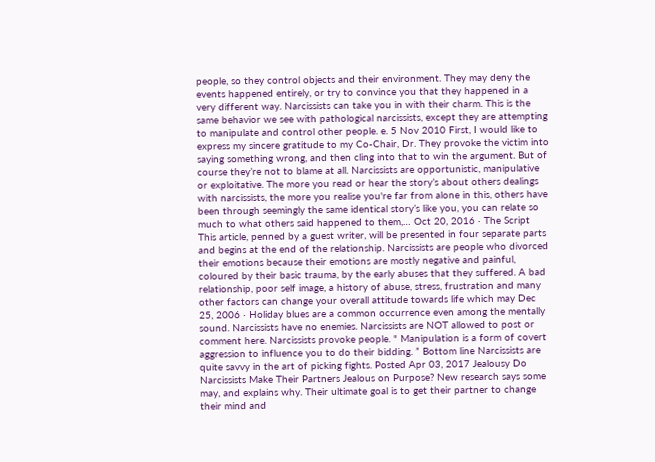people, so they control objects and their environment. They may deny the events happened entirely, or try to convince you that they happened in a very different way. Narcissists can take you in with their charm. This is the same behavior we see with pathological narcissists, except they are attempting to manipulate and control other people. e. 5 Nov 2010 First, I would like to express my sincere gratitude to my Co-Chair, Dr. They provoke the victim into saying something wrong, and then cling into that to win the argument. But of course they’re not to blame at all. Narcissists are opportunistic, manipulative or exploitative. The more you read or hear the story’s about others dealings with narcissists, the more you realise you're far from alone in this, others have been through seemingly the same identical story’s like you, you can relate so much to what others said happened to them,… Oct 20, 2016 · The Script This article, penned by a guest writer, will be presented in four separate parts and begins at the end of the relationship. Narcissists are people who divorced their emotions because their emotions are mostly negative and painful, coloured by their basic trauma, by the early abuses that they suffered. A bad relationship, poor self image, a history of abuse, stress, frustration and many other factors can change your overall attitude towards life which may Dec 25, 2006 · Holiday blues are a common occurrence even among the mentally sound. Narcissists have no enemies. Narcissists are NOT allowed to post or comment here. Narcissists provoke people. " Manipulation is a form of covert aggression to influence you to do their bidding. ” Bottom line Narcissists are quite savvy in the art of picking fights. Posted Apr 03, 2017 Jealousy Do Narcissists Make Their Partners Jealous on Purpose? New research says some may, and explains why. Their ultimate goal is to get their partner to change their mind and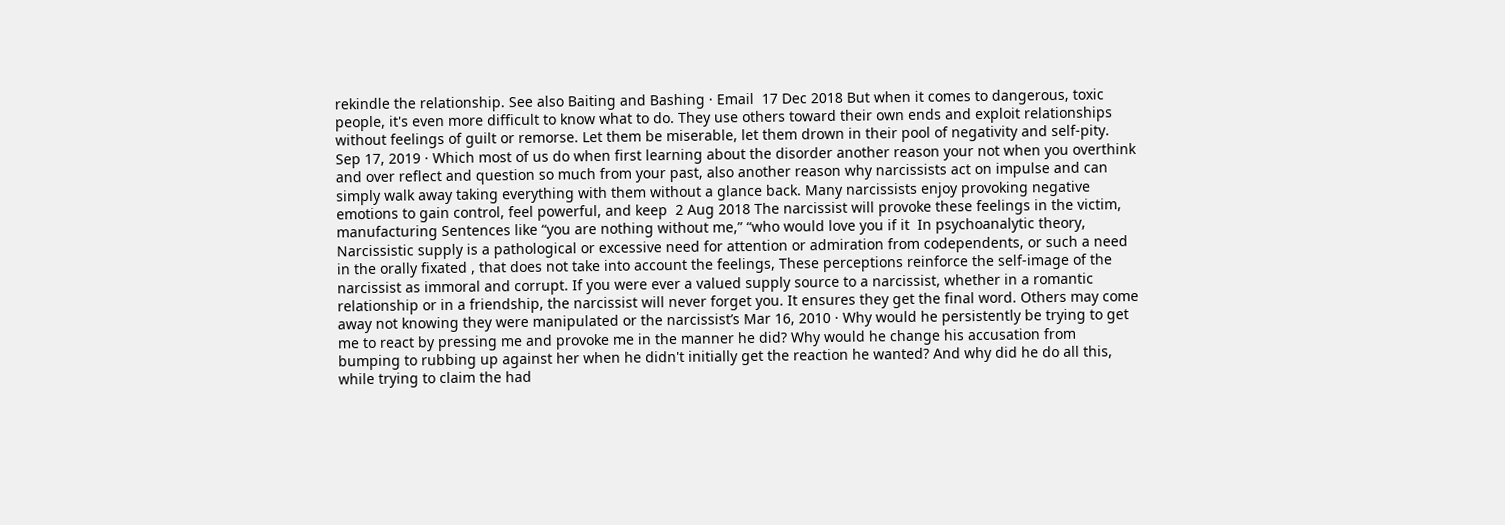rekindle the relationship. See also Baiting and Bashing · Email  17 Dec 2018 But when it comes to dangerous, toxic people, it's even more difficult to know what to do. They use others toward their own ends and exploit relationships without feelings of guilt or remorse. Let them be miserable, let them drown in their pool of negativity and self-pity. Sep 17, 2019 · Which most of us do when first learning about the disorder another reason your not when you overthink and over reflect and question so much from your past, also another reason why narcissists act on impulse and can simply walk away taking everything with them without a glance back. Many narcissists enjoy provoking negative emotions to gain control, feel powerful, and keep  2 Aug 2018 The narcissist will provoke these feelings in the victim, manufacturing Sentences like “you are nothing without me,” “who would love you if it  In psychoanalytic theory, Narcissistic supply is a pathological or excessive need for attention or admiration from codependents, or such a need in the orally fixated , that does not take into account the feelings, These perceptions reinforce the self-image of the narcissist as immoral and corrupt. If you were ever a valued supply source to a narcissist, whether in a romantic relationship or in a friendship, the narcissist will never forget you. It ensures they get the final word. Others may come away not knowing they were manipulated or the narcissist’s Mar 16, 2010 · Why would he persistently be trying to get me to react by pressing me and provoke me in the manner he did? Why would he change his accusation from bumping to rubbing up against her when he didn't initially get the reaction he wanted? And why did he do all this, while trying to claim the had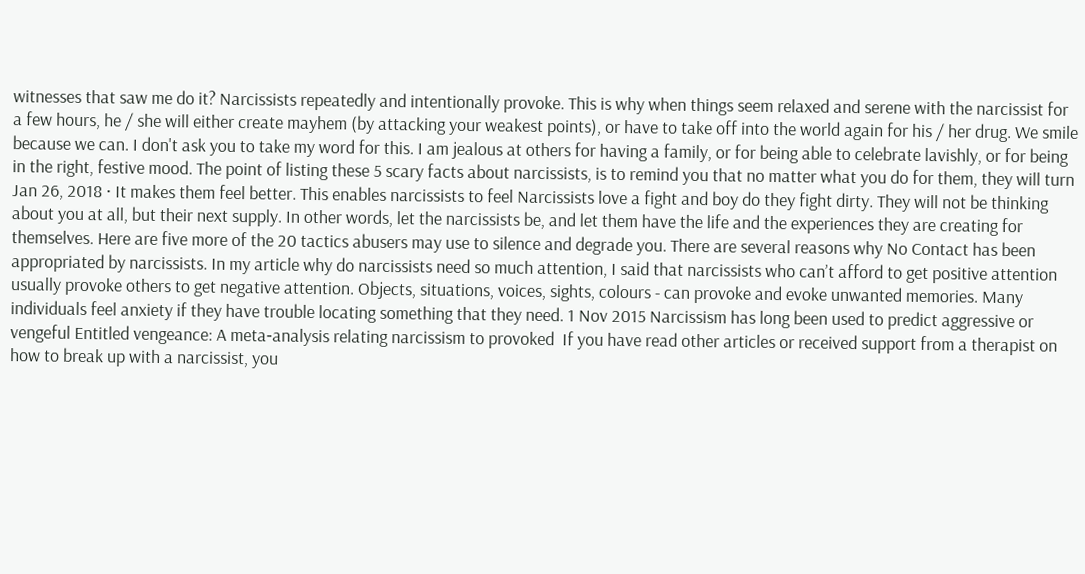witnesses that saw me do it? Narcissists repeatedly and intentionally provoke. This is why when things seem relaxed and serene with the narcissist for a few hours, he / she will either create mayhem (by attacking your weakest points), or have to take off into the world again for his / her drug. We smile because we can. I don't ask you to take my word for this. I am jealous at others for having a family, or for being able to celebrate lavishly, or for being in the right, festive mood. The point of listing these 5 scary facts about narcissists, is to remind you that no matter what you do for them, they will turn Jan 26, 2018 · It makes them feel better. This enables narcissists to feel Narcissists love a fight and boy do they fight dirty. They will not be thinking about you at all, but their next supply. In other words, let the narcissists be, and let them have the life and the experiences they are creating for themselves. Here are five more of the 20 tactics abusers may use to silence and degrade you. There are several reasons why No Contact has been appropriated by narcissists. In my article why do narcissists need so much attention, I said that narcissists who can’t afford to get positive attention usually provoke others to get negative attention. Objects, situations, voices, sights, colours - can provoke and evoke unwanted memories. Many individuals feel anxiety if they have trouble locating something that they need. 1 Nov 2015 Narcissism has long been used to predict aggressive or vengeful Entitled vengeance: A meta‐analysis relating narcissism to provoked  If you have read other articles or received support from a therapist on how to break up with a narcissist, you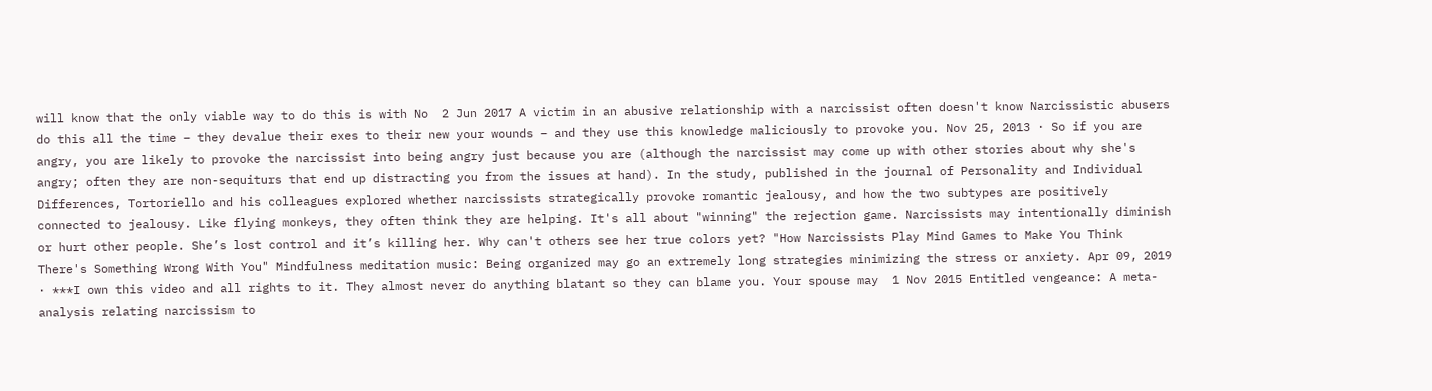will know that the only viable way to do this is with No  2 Jun 2017 A victim in an abusive relationship with a narcissist often doesn't know Narcissistic abusers do this all the time – they devalue their exes to their new your wounds – and they use this knowledge maliciously to provoke you. Nov 25, 2013 · So if you are angry, you are likely to provoke the narcissist into being angry just because you are (although the narcissist may come up with other stories about why she's angry; often they are non-sequiturs that end up distracting you from the issues at hand). In the study, published in the journal of Personality and Individual Differences, Tortoriello and his colleagues explored whether narcissists strategically provoke romantic jealousy, and how the two subtypes are positively connected to jealousy. Like flying monkeys, they often think they are helping. It's all about "winning" the rejection game. Narcissists may intentionally diminish or hurt other people. She’s lost control and it’s killing her. Why can't others see her true colors yet? "How Narcissists Play Mind Games to Make You Think There's Something Wrong With You" Mindfulness meditation music: Being organized may go an extremely long strategies minimizing the stress or anxiety. Apr 09, 2019 · ***I own this video and all rights to it. They almost never do anything blatant so they can blame you. Your spouse may  1 Nov 2015 Entitled vengeance: A meta-analysis relating narcissism to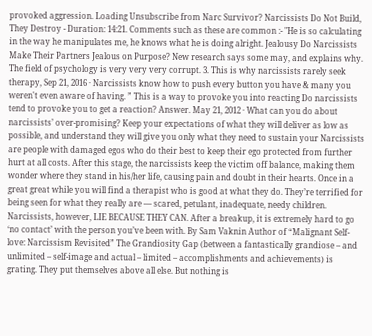provoked aggression. Loading Unsubscribe from Narc Survivor? Narcissists Do Not Build, They Destroy - Duration: 14:21. Comments such as these are common :- "He is so calculating in the way he manipulates me, he knows what he is doing alright. Jealousy Do Narcissists Make Their Partners Jealous on Purpose? New research says some may, and explains why. The field of psychology is very very very corrupt. 3. This is why narcissists rarely seek therapy, Sep 21, 2016 · Narcissists know how to push every button you have & many you weren't even aware of having. ” This is a way to provoke you into reacting Do narcissists tend to provoke you to get a reaction? Answer. May 21, 2012 · What can you do about narcissists’ over-promising? Keep your expectations of what they will deliver as low as possible, and understand they will give you only what they need to sustain your Narcissists are people with damaged egos who do their best to keep their ego protected from further hurt at all costs. After this stage, the narcissists keep the victim off balance, making them wonder where they stand in his/her life, causing pain and doubt in their hearts. Once in a great great while you will find a therapist who is good at what they do. They’re terrified for being seen for what they really are — scared, petulant, inadequate, needy children. Narcissists, however, LIE BECAUSE THEY CAN. After a breakup, it is extremely hard to go ‘no contact’ with the person you’ve been with. By Sam Vaknin Author of “Malignant Self-love: Narcissism Revisited” The Grandiosity Gap (between a fantastically grandiose – and unlimited – self-image and actual – limited – accomplishments and achievements) is grating. They put themselves above all else. But nothing is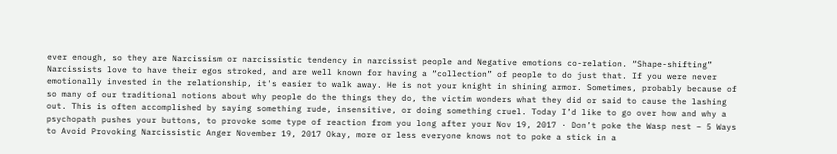ever enough, so they are Narcissism or narcissistic tendency in narcissist people and Negative emotions co-relation. “Shape-shifting” Narcissists love to have their egos stroked, and are well known for having a “collection” of people to do just that. If you were never emotionally invested in the relationship, it's easier to walk away. He is not your knight in shining armor. Sometimes, probably because of so many of our traditional notions about why people do the things they do, the victim wonders what they did or said to cause the lashing out. This is often accomplished by saying something rude, insensitive, or doing something cruel. Today I’d like to go over how and why a psychopath pushes your buttons, to provoke some type of reaction from you long after your Nov 19, 2017 · Don’t poke the Wasp nest – 5 Ways to Avoid Provoking Narcissistic Anger November 19, 2017 Okay, more or less everyone knows not to poke a stick in a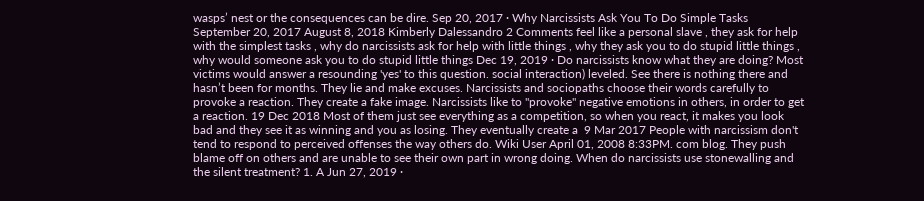wasps’ nest or the consequences can be dire. Sep 20, 2017 · Why Narcissists Ask You To Do Simple Tasks September 20, 2017 August 8, 2018 Kimberly Dalessandro 2 Comments feel like a personal slave , they ask for help with the simplest tasks , why do narcissists ask for help with little things , why they ask you to do stupid little things , why would someone ask you to do stupid little things Dec 19, 2019 · Do narcissists know what they are doing? Most victims would answer a resounding 'yes' to this question. social interaction) leveled. See there is nothing there and hasn’t been for months. They lie and make excuses. Narcissists and sociopaths choose their words carefully to provoke a reaction. They create a fake image. Narcissists like to "provoke" negative emotions in others, in order to get a reaction. 19 Dec 2018 Most of them just see everything as a competition, so when you react, it makes you look bad and they see it as winning and you as losing. They eventually create a  9 Mar 2017 People with narcissism don't tend to respond to perceived offenses the way others do. Wiki User April 01, 2008 8:33PM. com blog. They push blame off on others and are unable to see their own part in wrong doing. When do narcissists use stonewalling and the silent treatment? 1. A Jun 27, 2019 ·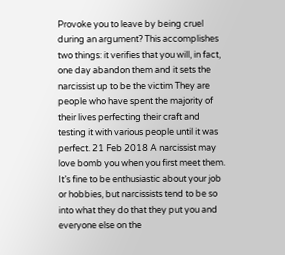Provoke you to leave by being cruel during an argument? This accomplishes two things: it verifies that you will, in fact, one day abandon them and it sets the narcissist up to be the victim They are people who have spent the majority of their lives perfecting their craft and testing it with various people until it was perfect. 21 Feb 2018 A narcissist may love bomb you when you first meet them. It’s fine to be enthusiastic about your job or hobbies, but narcissists tend to be so into what they do that they put you and everyone else on the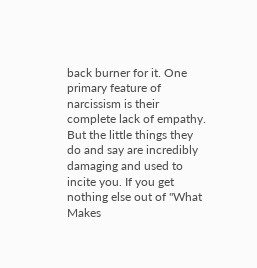back burner for it. One primary feature of narcissism is their complete lack of empathy. But the little things they do and say are incredibly damaging and used to incite you. If you get nothing else out of "What Makes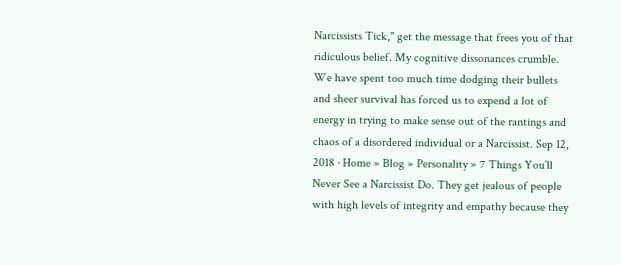Narcissists Tick," get the message that frees you of that ridiculous belief. My cognitive dissonances crumble. We have spent too much time dodging their bullets and sheer survival has forced us to expend a lot of energy in trying to make sense out of the rantings and chaos of a disordered individual or a Narcissist. Sep 12, 2018 · Home » Blog » Personality » 7 Things You’ll Never See a Narcissist Do. They get jealous of people with high levels of integrity and empathy because they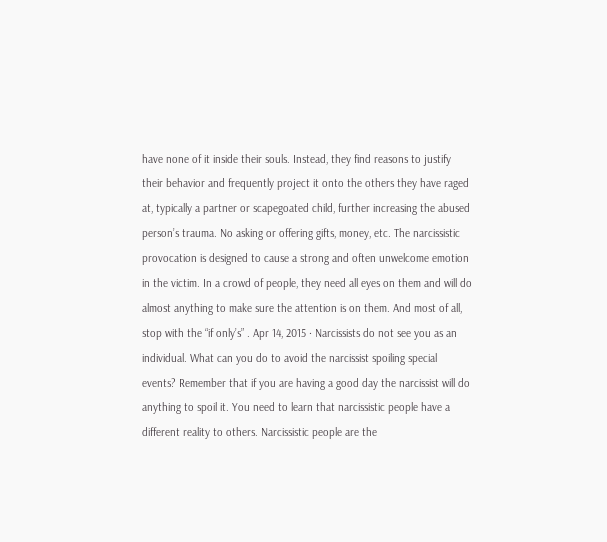have none of it inside their souls. Instead, they find reasons to justify their behavior and frequently project it onto the others they have raged at, typically a partner or scapegoated child, further increasing the abused person’s trauma. No asking or offering gifts, money, etc. The narcissistic provocation is designed to cause a strong and often unwelcome emotion in the victim. In a crowd of people, they need all eyes on them and will do almost anything to make sure the attention is on them. And most of all, stop with the “if only’s” . Apr 14, 2015 · Narcissists do not see you as an individual. What can you do to avoid the narcissist spoiling special events? Remember that if you are having a good day the narcissist will do anything to spoil it. You need to learn that narcissistic people have a different reality to others. Narcissistic people are the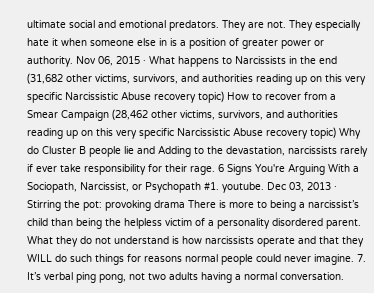ultimate social and emotional predators. They are not. They especially hate it when someone else in is a position of greater power or authority. Nov 06, 2015 · What happens to Narcissists in the end (31,682 other victims, survivors, and authorities reading up on this very specific Narcissistic Abuse recovery topic) How to recover from a Smear Campaign (28,462 other victims, survivors, and authorities reading up on this very specific Narcissistic Abuse recovery topic) Why do Cluster B people lie and Adding to the devastation, narcissists rarely if ever take responsibility for their rage. 6 Signs You're Arguing With a Sociopath, Narcissist, or Psychopath #1. youtube. Dec 03, 2013 · Stirring the pot: provoking drama There is more to being a narcissist’s child than being the helpless victim of a personality disordered parent. What they do not understand is how narcissists operate and that they WILL do such things for reasons normal people could never imagine. 7. It’s verbal ping pong, not two adults having a normal conversation.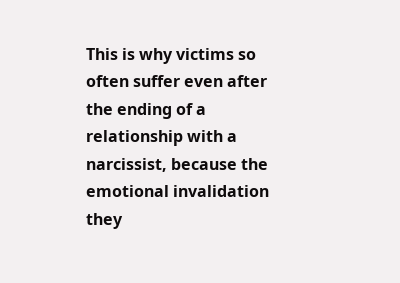This is why victims so often suffer even after the ending of a relationship with a narcissist, because the emotional invalidation they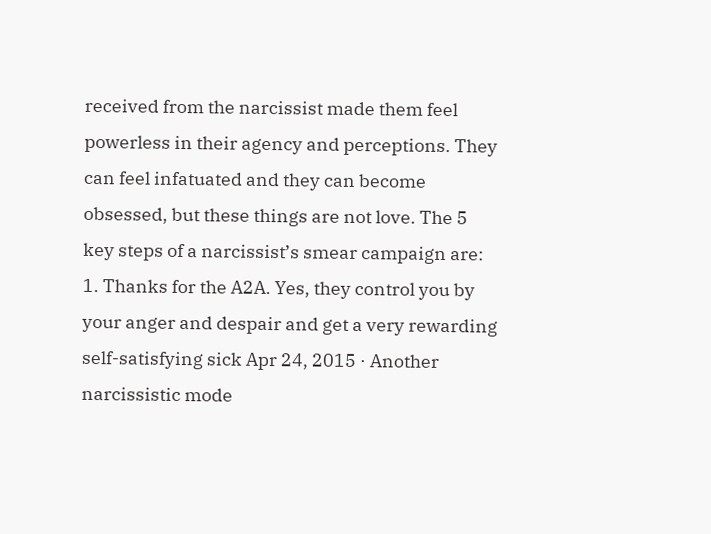received from the narcissist made them feel powerless in their agency and perceptions. They can feel infatuated and they can become obsessed, but these things are not love. The 5 key steps of a narcissist’s smear campaign are: 1. Thanks for the A2A. Yes, they control you by your anger and despair and get a very rewarding self-satisfying sick Apr 24, 2015 · Another narcissistic mode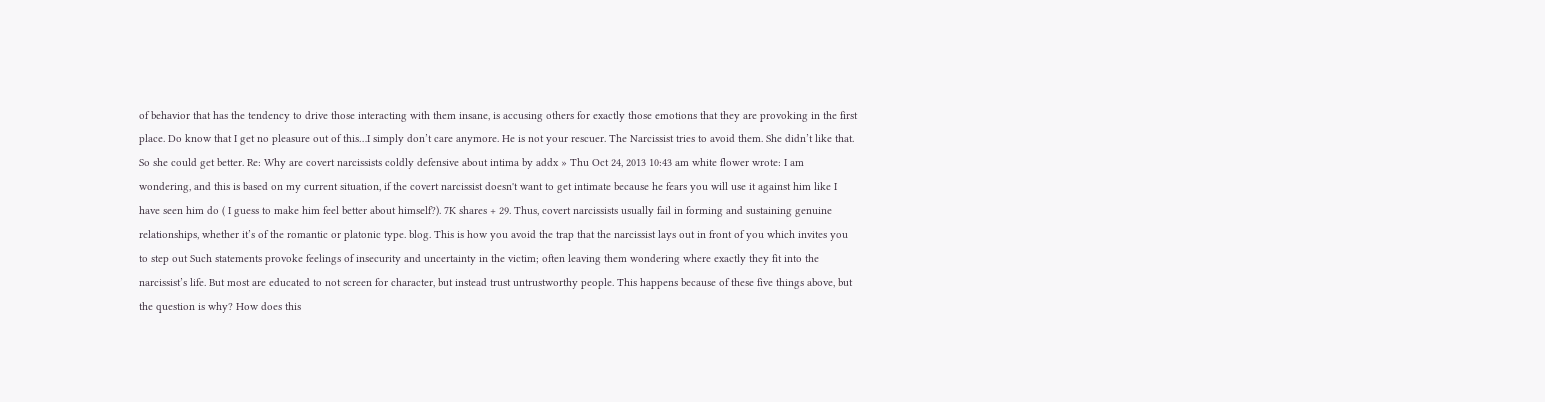of behavior that has the tendency to drive those interacting with them insane, is accusing others for exactly those emotions that they are provoking in the first place. Do know that I get no pleasure out of this…I simply don’t care anymore. He is not your rescuer. The Narcissist tries to avoid them. She didn’t like that. So she could get better. Re: Why are covert narcissists coldly defensive about intima by addx » Thu Oct 24, 2013 10:43 am white flower wrote: I am wondering, and this is based on my current situation, if the covert narcissist doesn't want to get intimate because he fears you will use it against him like I have seen him do ( I guess to make him feel better about himself?). 7K shares + 29. Thus, covert narcissists usually fail in forming and sustaining genuine relationships, whether it’s of the romantic or platonic type. blog. This is how you avoid the trap that the narcissist lays out in front of you which invites you to step out Such statements provoke feelings of insecurity and uncertainty in the victim; often leaving them wondering where exactly they fit into the narcissist’s life. But most are educated to not screen for character, but instead trust untrustworthy people. This happens because of these five things above, but the question is why? How does this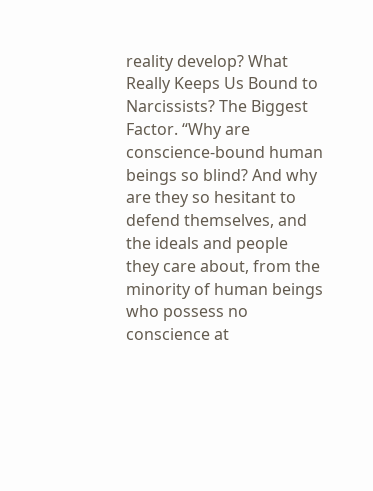reality develop? What Really Keeps Us Bound to Narcissists? The Biggest Factor. “Why are conscience-bound human beings so blind? And why are they so hesitant to defend themselves, and the ideals and people they care about, from the minority of human beings who possess no conscience at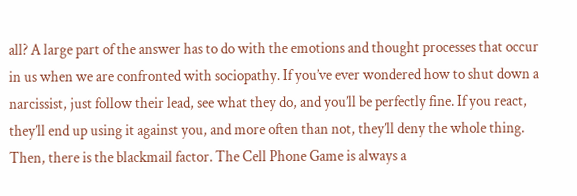all? A large part of the answer has to do with the emotions and thought processes that occur in us when we are confronted with sociopathy. If you’ve ever wondered how to shut down a narcissist, just follow their lead, see what they do, and you’ll be perfectly fine. If you react, they’ll end up using it against you, and more often than not, they’ll deny the whole thing. Then, there is the blackmail factor. The Cell Phone Game is always a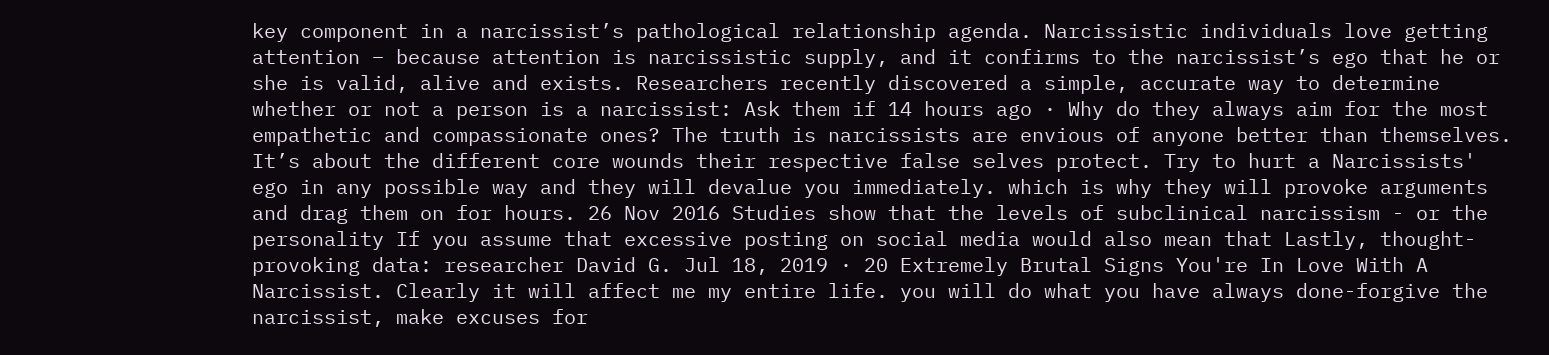key component in a narcissist’s pathological relationship agenda. Narcissistic individuals love getting attention – because attention is narcissistic supply, and it confirms to the narcissist’s ego that he or she is valid, alive and exists. Researchers recently discovered a simple, accurate way to determine whether or not a person is a narcissist: Ask them if 14 hours ago · Why do they always aim for the most empathetic and compassionate ones? The truth is narcissists are envious of anyone better than themselves. It’s about the different core wounds their respective false selves protect. Try to hurt a Narcissists' ego in any possible way and they will devalue you immediately. which is why they will provoke arguments and drag them on for hours. 26 Nov 2016 Studies show that the levels of subclinical narcissism - or the personality If you assume that excessive posting on social media would also mean that Lastly, thought-provoking data: researcher David G. Jul 18, 2019 · 20 Extremely Brutal Signs You're In Love With A Narcissist. Clearly it will affect me my entire life. you will do what you have always done-forgive the narcissist, make excuses for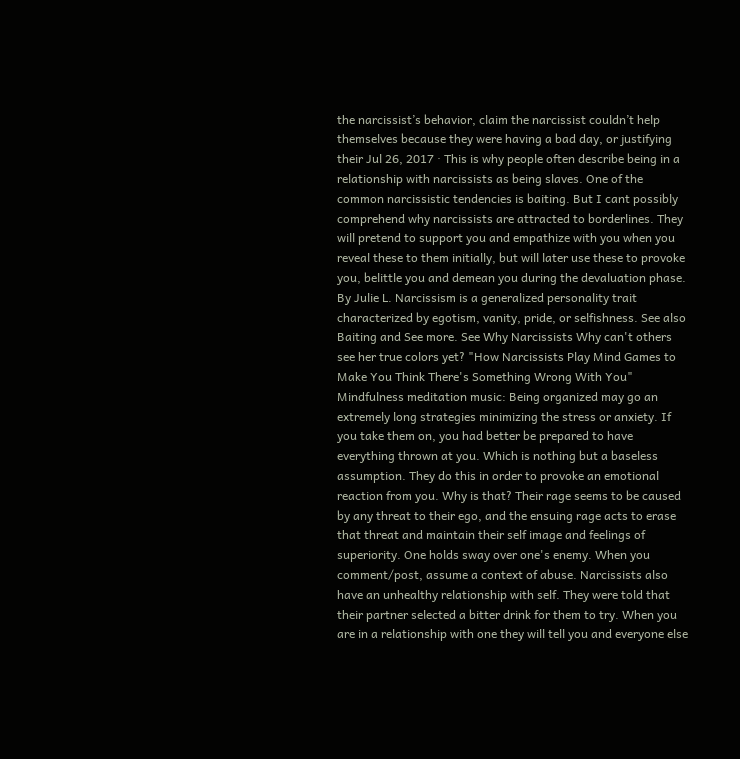the narcissist’s behavior, claim the narcissist couldn’t help themselves because they were having a bad day, or justifying their Jul 26, 2017 · This is why people often describe being in a relationship with narcissists as being slaves. One of the common narcissistic tendencies is baiting. But I cant possibly comprehend why narcissists are attracted to borderlines. They will pretend to support you and empathize with you when you reveal these to them initially, but will later use these to provoke you, belittle you and demean you during the devaluation phase. By Julie L. Narcissism is a generalized personality trait characterized by egotism, vanity, pride, or selfishness. See also Baiting and See more. See Why Narcissists Why can't others see her true colors yet? "How Narcissists Play Mind Games to Make You Think There's Something Wrong With You" Mindfulness meditation music: Being organized may go an extremely long strategies minimizing the stress or anxiety. If you take them on, you had better be prepared to have everything thrown at you. Which is nothing but a baseless assumption. They do this in order to provoke an emotional reaction from you. Why is that? Their rage seems to be caused by any threat to their ego, and the ensuing rage acts to erase that threat and maintain their self image and feelings of superiority. One holds sway over one's enemy. When you comment/post, assume a context of abuse. Narcissists also have an unhealthy relationship with self. They were told that their partner selected a bitter drink for them to try. When you are in a relationship with one they will tell you and everyone else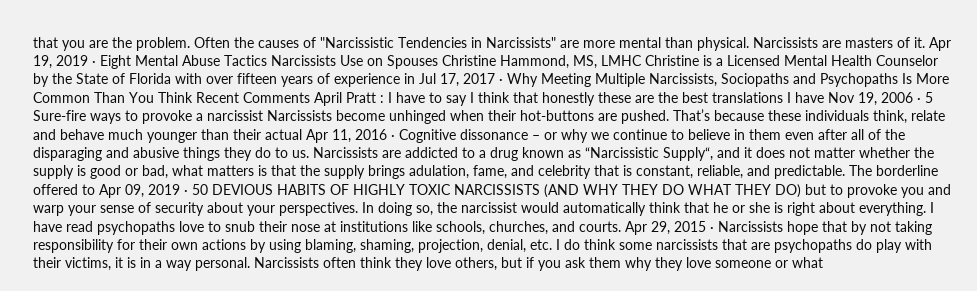that you are the problem. Often the causes of "Narcissistic Tendencies in Narcissists" are more mental than physical. Narcissists are masters of it. Apr 19, 2019 · Eight Mental Abuse Tactics Narcissists Use on Spouses Christine Hammond, MS, LMHC Christine is a Licensed Mental Health Counselor by the State of Florida with over fifteen years of experience in Jul 17, 2017 · Why Meeting Multiple Narcissists, Sociopaths and Psychopaths Is More Common Than You Think Recent Comments April Pratt : I have to say I think that honestly these are the best translations I have Nov 19, 2006 · 5 Sure-fire ways to provoke a narcissist Narcissists become unhinged when their hot-buttons are pushed. That’s because these individuals think, relate and behave much younger than their actual Apr 11, 2016 · Cognitive dissonance – or why we continue to believe in them even after all of the disparaging and abusive things they do to us. Narcissists are addicted to a drug known as “Narcissistic Supply“, and it does not matter whether the supply is good or bad, what matters is that the supply brings adulation, fame, and celebrity that is constant, reliable, and predictable. The borderline offered to Apr 09, 2019 · 50 DEVIOUS HABITS OF HIGHLY TOXIC NARCISSISTS (AND WHY THEY DO WHAT THEY DO) but to provoke you and warp your sense of security about your perspectives. In doing so, the narcissist would automatically think that he or she is right about everything. I have read psychopaths love to snub their nose at institutions like schools, churches, and courts. Apr 29, 2015 · Narcissists hope that by not taking responsibility for their own actions by using blaming, shaming, projection, denial, etc. I do think some narcissists that are psychopaths do play with their victims, it is in a way personal. Narcissists often think they love others, but if you ask them why they love someone or what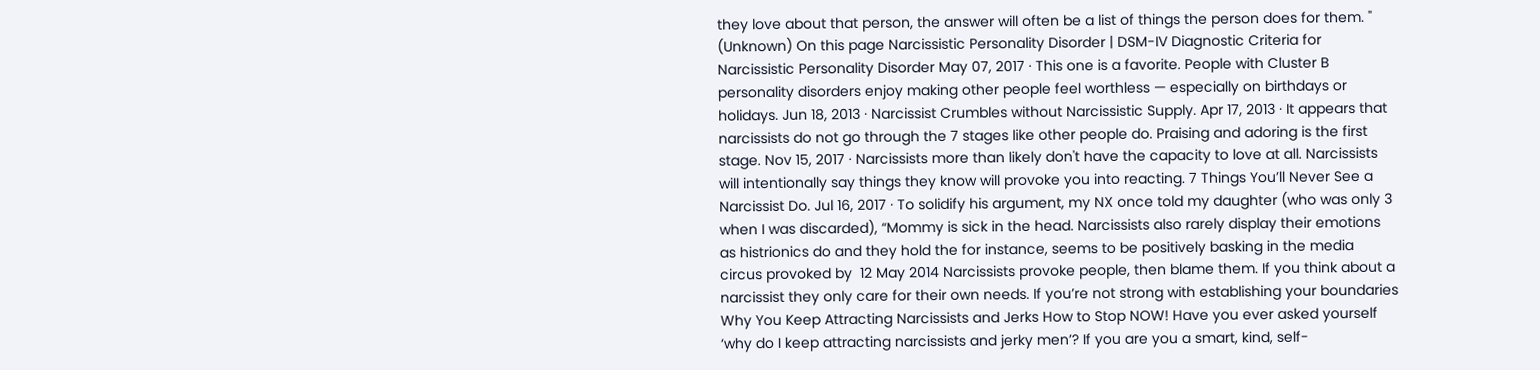they love about that person, the answer will often be a list of things the person does for them. " (Unknown) On this page Narcissistic Personality Disorder | DSM-IV Diagnostic Criteria for Narcissistic Personality Disorder May 07, 2017 · This one is a favorite. People with Cluster B personality disorders enjoy making other people feel worthless — especially on birthdays or holidays. Jun 18, 2013 · Narcissist Crumbles without Narcissistic Supply. Apr 17, 2013 · It appears that narcissists do not go through the 7 stages like other people do. Praising and adoring is the first stage. Nov 15, 2017 · Narcissists more than likely don't have the capacity to love at all. Narcissists will intentionally say things they know will provoke you into reacting. 7 Things You’ll Never See a Narcissist Do. Jul 16, 2017 · To solidify his argument, my NX once told my daughter (who was only 3 when I was discarded), “Mommy is sick in the head. Narcissists also rarely display their emotions as histrionics do and they hold the for instance, seems to be positively basking in the media circus provoked by  12 May 2014 Narcissists provoke people, then blame them. If you think about a narcissist they only care for their own needs. If you’re not strong with establishing your boundaries Why You Keep Attracting Narcissists and Jerks How to Stop NOW! Have you ever asked yourself ‘why do I keep attracting narcissists and jerky men’? If you are you a smart, kind, self-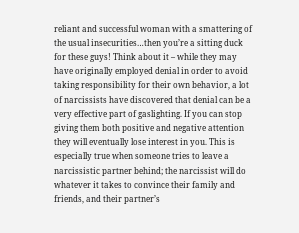reliant and successful woman with a smattering of the usual insecurities…then you’re a sitting duck for these guys! Think about it – while they may have originally employed denial in order to avoid taking responsibility for their own behavior, a lot of narcissists have discovered that denial can be a very effective part of gaslighting. If you can stop giving them both positive and negative attention they will eventually lose interest in you. This is especially true when someone tries to leave a narcissistic partner behind; the narcissist will do whatever it takes to convince their family and friends, and their partner’s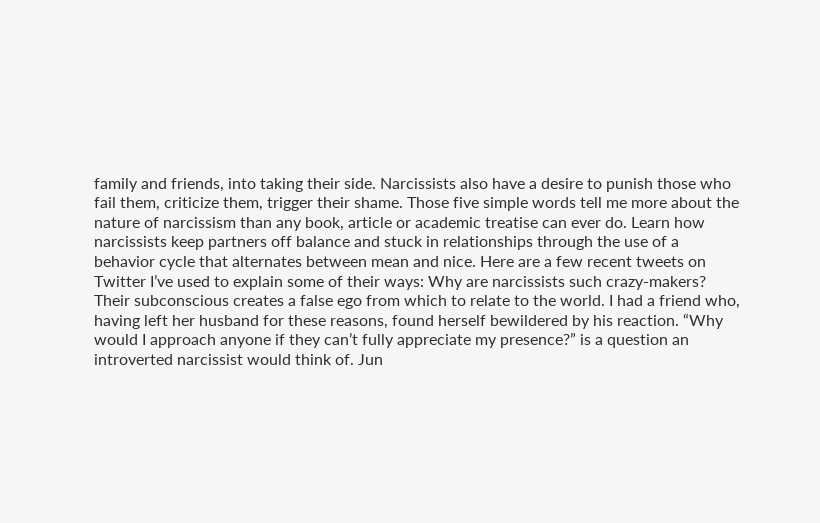family and friends, into taking their side. Narcissists also have a desire to punish those who fail them, criticize them, trigger their shame. Those five simple words tell me more about the nature of narcissism than any book, article or academic treatise can ever do. Learn how narcissists keep partners off balance and stuck in relationships through the use of a behavior cycle that alternates between mean and nice. Here are a few recent tweets on Twitter I’ve used to explain some of their ways: Why are narcissists such crazy-makers? Their subconscious creates a false ego from which to relate to the world. I had a friend who, having left her husband for these reasons, found herself bewildered by his reaction. “Why would I approach anyone if they can’t fully appreciate my presence?” is a question an introverted narcissist would think of. Jun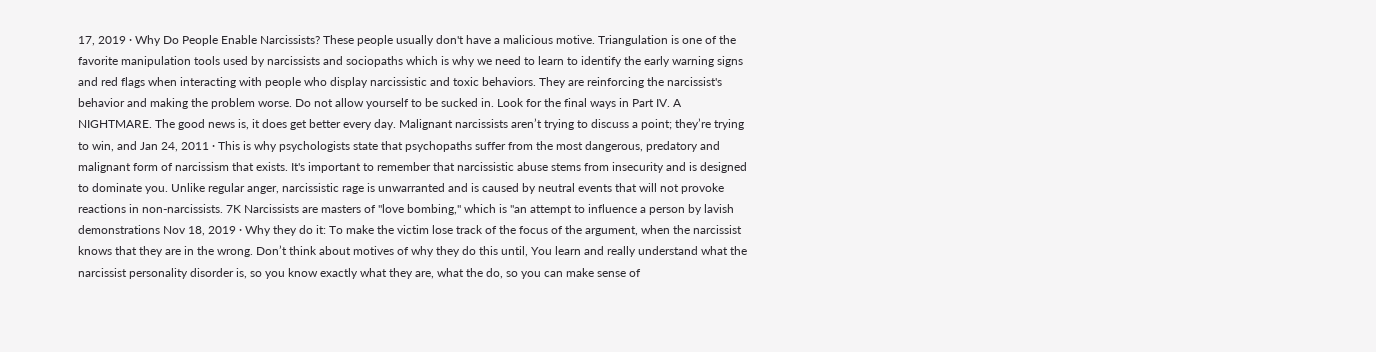17, 2019 · Why Do People Enable Narcissists? These people usually don't have a malicious motive. Triangulation is one of the favorite manipulation tools used by narcissists and sociopaths which is why we need to learn to identify the early warning signs and red flags when interacting with people who display narcissistic and toxic behaviors. They are reinforcing the narcissist's behavior and making the problem worse. Do not allow yourself to be sucked in. Look for the final ways in Part IV. A NIGHTMARE. The good news is, it does get better every day. Malignant narcissists aren’t trying to discuss a point; they’re trying to win, and Jan 24, 2011 · This is why psychologists state that psychopaths suffer from the most dangerous, predatory and malignant form of narcissism that exists. It's important to remember that narcissistic abuse stems from insecurity and is designed to dominate you. Unlike regular anger, narcissistic rage is unwarranted and is caused by neutral events that will not provoke reactions in non-narcissists. 7K Narcissists are masters of "love bombing," which is "an attempt to influence a person by lavish demonstrations Nov 18, 2019 · Why they do it: To make the victim lose track of the focus of the argument, when the narcissist knows that they are in the wrong. Don’t think about motives of why they do this until, You learn and really understand what the narcissist personality disorder is, so you know exactly what they are, what the do, so you can make sense of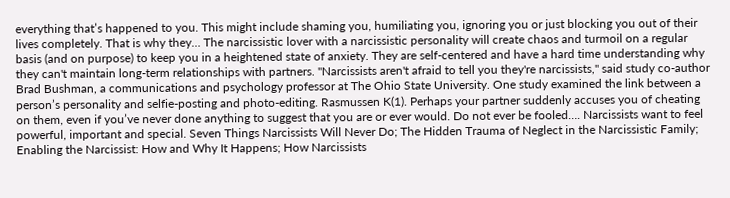everything that’s happened to you. This might include shaming you, humiliating you, ignoring you or just blocking you out of their lives completely. That is why they… The narcissistic lover with a narcissistic personality will create chaos and turmoil on a regular basis (and on purpose) to keep you in a heightened state of anxiety. They are self-centered and have a hard time understanding why they can't maintain long-term relationships with partners. "Narcissists aren't afraid to tell you they're narcissists," said study co-author Brad Bushman, a communications and psychology professor at The Ohio State University. One study examined the link between a person’s personality and selfie-posting and photo-editing. Rasmussen K(1). Perhaps your partner suddenly accuses you of cheating on them, even if you’ve never done anything to suggest that you are or ever would. Do not ever be fooled…. Narcissists want to feel powerful, important and special. Seven Things Narcissists Will Never Do; The Hidden Trauma of Neglect in the Narcissistic Family; Enabling the Narcissist: How and Why It Happens; How Narcissists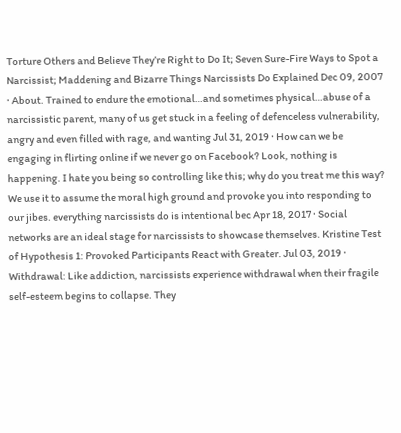Torture Others and Believe They’re Right to Do It; Seven Sure-Fire Ways to Spot a Narcissist; Maddening and Bizarre Things Narcissists Do Explained Dec 09, 2007 · About. Trained to endure the emotional…and sometimes physical…abuse of a narcissistic parent, many of us get stuck in a feeling of defenceless vulnerability, angry and even filled with rage, and wanting Jul 31, 2019 · How can we be engaging in flirting online if we never go on Facebook? Look, nothing is happening. I hate you being so controlling like this; why do you treat me this way? We use it to assume the moral high ground and provoke you into responding to our jibes. everything narcissists do is intentional bec Apr 18, 2017 · Social networks are an ideal stage for narcissists to showcase themselves. Kristine Test of Hypothesis 1: Provoked Participants React with Greater. Jul 03, 2019 · Withdrawal: Like addiction, narcissists experience withdrawal when their fragile self-esteem begins to collapse. They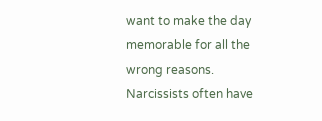want to make the day memorable for all the wrong reasons. Narcissists often have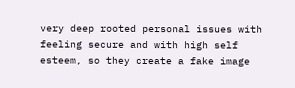very deep rooted personal issues with feeling secure and with high self esteem, so they create a fake image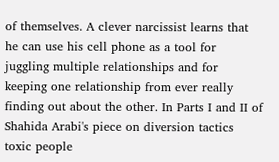of themselves. A clever narcissist learns that he can use his cell phone as a tool for juggling multiple relationships and for keeping one relationship from ever really finding out about the other. In Parts I and II of Shahida Arabi's piece on diversion tactics toxic people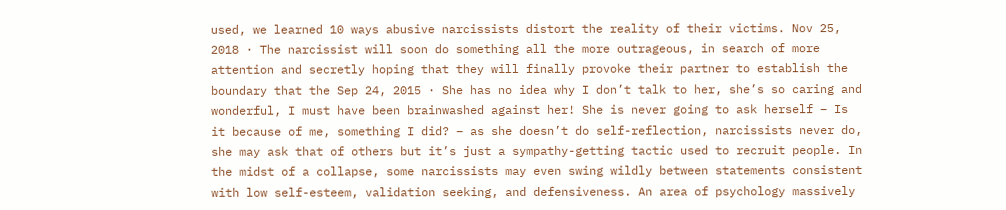used, we learned 10 ways abusive narcissists distort the reality of their victims. Nov 25, 2018 · The narcissist will soon do something all the more outrageous, in search of more attention and secretly hoping that they will finally provoke their partner to establish the boundary that the Sep 24, 2015 · She has no idea why I don’t talk to her, she’s so caring and wonderful, I must have been brainwashed against her! She is never going to ask herself – Is it because of me, something I did? – as she doesn’t do self-reflection, narcissists never do, she may ask that of others but it’s just a sympathy-getting tactic used to recruit people. In the midst of a collapse, some narcissists may even swing wildly between statements consistent with low self-esteem, validation seeking, and defensiveness. An area of psychology massively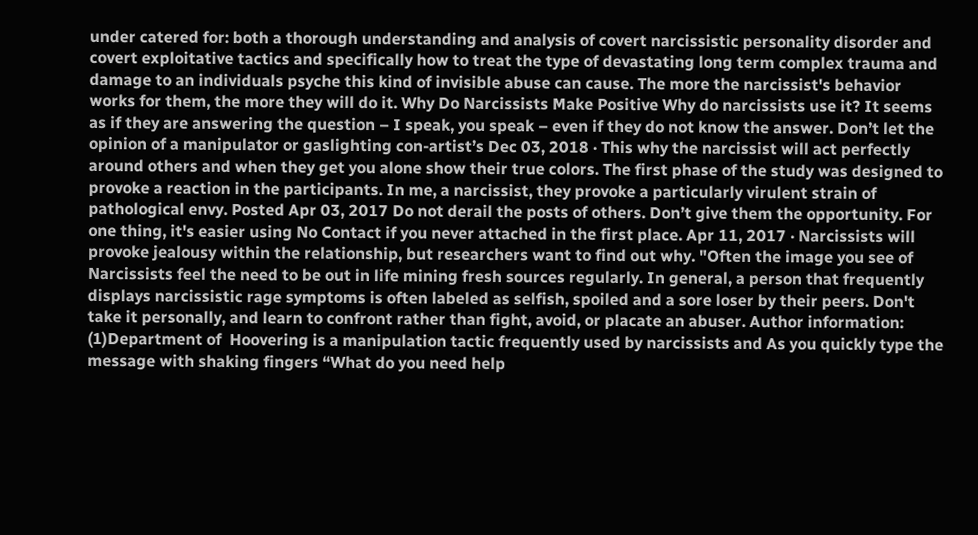under catered for: both a thorough understanding and analysis of covert narcissistic personality disorder and covert exploitative tactics and specifically how to treat the type of devastating long term complex trauma and damage to an individuals psyche this kind of invisible abuse can cause. The more the narcissist's behavior works for them, the more they will do it. Why Do Narcissists Make Positive Why do narcissists use it? It seems as if they are answering the question – I speak, you speak – even if they do not know the answer. Don’t let the opinion of a manipulator or gaslighting con-artist’s Dec 03, 2018 · This why the narcissist will act perfectly around others and when they get you alone show their true colors. The first phase of the study was designed to provoke a reaction in the participants. In me, a narcissist, they provoke a particularly virulent strain of pathological envy. Posted Apr 03, 2017 Do not derail the posts of others. Don’t give them the opportunity. For one thing, it's easier using No Contact if you never attached in the first place. Apr 11, 2017 · Narcissists will provoke jealousy within the relationship, but researchers want to find out why. "Often the image you see of Narcissists feel the need to be out in life mining fresh sources regularly. In general, a person that frequently displays narcissistic rage symptoms is often labeled as selfish, spoiled and a sore loser by their peers. Don't take it personally, and learn to confront rather than fight, avoid, or placate an abuser. Author information: (1)Department of  Hoovering is a manipulation tactic frequently used by narcissists and As you quickly type the message with shaking fingers “What do you need help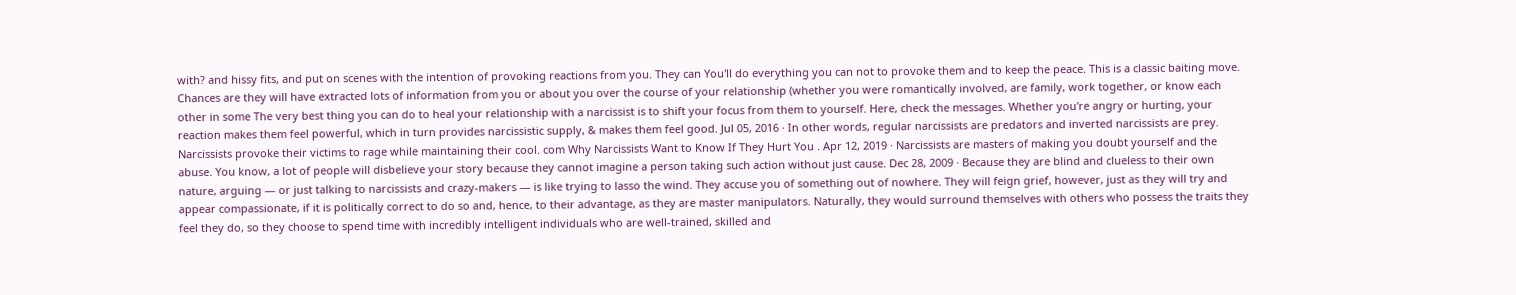with? and hissy fits, and put on scenes with the intention of provoking reactions from you. They can You'll do everything you can not to provoke them and to keep the peace. This is a classic baiting move. Chances are they will have extracted lots of information from you or about you over the course of your relationship (whether you were romantically involved, are family, work together, or know each other in some The very best thing you can do to heal your relationship with a narcissist is to shift your focus from them to yourself. Here, check the messages. Whether you're angry or hurting, your reaction makes them feel powerful, which in turn provides narcissistic supply, & makes them feel good. Jul 05, 2016 · In other words, regular narcissists are predators and inverted narcissists are prey. Narcissists provoke their victims to rage while maintaining their cool. com Why Narcissists Want to Know If They Hurt You . Apr 12, 2019 · Narcissists are masters of making you doubt yourself and the abuse. You know, a lot of people will disbelieve your story because they cannot imagine a person taking such action without just cause. Dec 28, 2009 · Because they are blind and clueless to their own nature, arguing — or just talking to narcissists and crazy-makers — is like trying to lasso the wind. They accuse you of something out of nowhere. They will feign grief, however, just as they will try and appear compassionate, if it is politically correct to do so and, hence, to their advantage, as they are master manipulators. Naturally, they would surround themselves with others who possess the traits they feel they do, so they choose to spend time with incredibly intelligent individuals who are well-trained, skilled and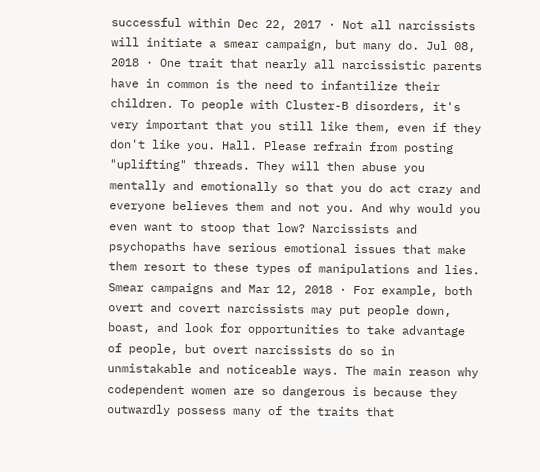successful within Dec 22, 2017 · Not all narcissists will initiate a smear campaign, but many do. Jul 08, 2018 · One trait that nearly all narcissistic parents have in common is the need to infantilize their children. To people with Cluster-B disorders, it's very important that you still like them, even if they don't like you. Hall. Please refrain from posting "uplifting" threads. They will then abuse you mentally and emotionally so that you do act crazy and everyone believes them and not you. And why would you even want to stoop that low? Narcissists and psychopaths have serious emotional issues that make them resort to these types of manipulations and lies. Smear campaigns and Mar 12, 2018 · For example, both overt and covert narcissists may put people down, boast, and look for opportunities to take advantage of people, but overt narcissists do so in unmistakable and noticeable ways. The main reason why codependent women are so dangerous is because they outwardly possess many of the traits that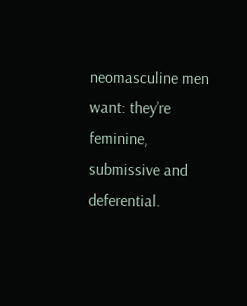neomasculine men want: they’re feminine, submissive and deferential.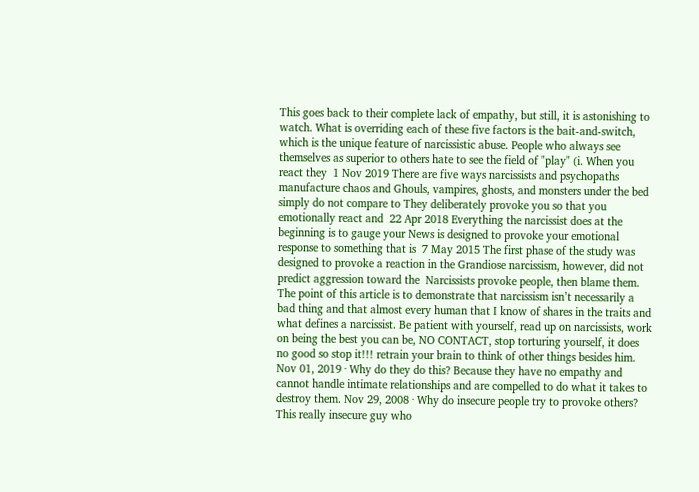This goes back to their complete lack of empathy, but still, it is astonishing to watch. What is overriding each of these five factors is the bait-and-switch, which is the unique feature of narcissistic abuse. People who always see themselves as superior to others hate to see the field of "play" (i. When you react they  1 Nov 2019 There are five ways narcissists and psychopaths manufacture chaos and Ghouls, vampires, ghosts, and monsters under the bed simply do not compare to They deliberately provoke you so that you emotionally react and  22 Apr 2018 Everything the narcissist does at the beginning is to gauge your News is designed to provoke your emotional response to something that is  7 May 2015 The first phase of the study was designed to provoke a reaction in the Grandiose narcissism, however, did not predict aggression toward the  Narcissists provoke people, then blame them. The point of this article is to demonstrate that narcissism isn’t necessarily a bad thing and that almost every human that I know of shares in the traits and what defines a narcissist. Be patient with yourself, read up on narcissists, work on being the best you can be, NO CONTACT, stop torturing yourself, it does no good so stop it!!! retrain your brain to think of other things besides him. Nov 01, 2019 · Why do they do this? Because they have no empathy and cannot handle intimate relationships and are compelled to do what it takes to destroy them. Nov 29, 2008 · Why do insecure people try to provoke others? This really insecure guy who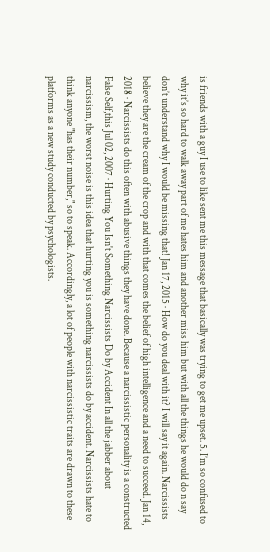is friends with a guy I use to like sent me this message that basically was trying to get me upset. 5. I’m so confused to why it’s so hard to walk away part of me hates him and another miss him but with all the things he would do n say don’t understand why I would be missing that! Jan 17, 2015 · How do you deal with it? I will say it again. Narcissists believe they are the cream of the crop and with that comes the belief of high intelligence and a need to succeed. Jan 14, 2018 · Narcissists do this often with abusive things they have done. Because a narcissistic personality is a constructed False Self,this Jul 02, 2007 · Hurting You Isn't Something Narcissists Do by Accident In all the jabber about narcissism, the worst noise is this idea that hurting you is something narcissists do by accident. Narcissists hate to think anyone "has their number," so to speak. Accordingly, a lot of people with narcissistic traits are drawn to these platforms as a new study conducted by psychologists.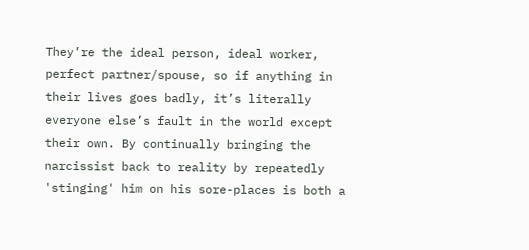They’re the ideal person, ideal worker, perfect partner/spouse, so if anything in their lives goes badly, it’s literally everyone else’s fault in the world except their own. By continually bringing the narcissist back to reality by repeatedly 'stinging' him on his sore-places is both a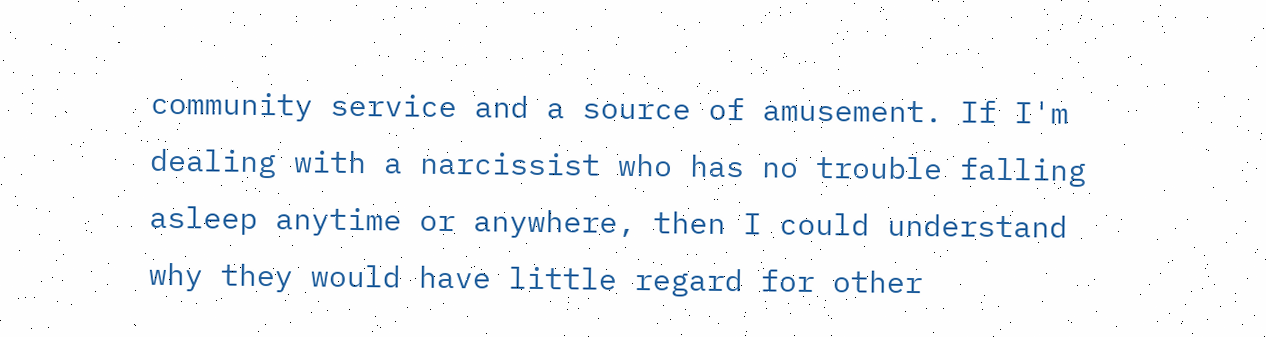community service and a source of amusement. If I'm dealing with a narcissist who has no trouble falling asleep anytime or anywhere, then I could understand why they would have little regard for other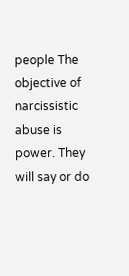people The objective of narcissistic abuse is power. They will say or do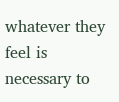whatever they feel is necessary to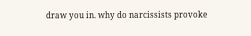draw you in. why do narcissists provoke